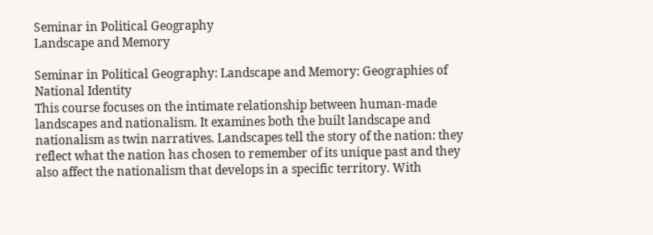Seminar in Political Geography
Landscape and Memory

Seminar in Political Geography: Landscape and Memory: Geographies of National Identity
This course focuses on the intimate relationship between human-made landscapes and nationalism. It examines both the built landscape and nationalism as twin narratives. Landscapes tell the story of the nation: they reflect what the nation has chosen to remember of its unique past and they also affect the nationalism that develops in a specific territory. With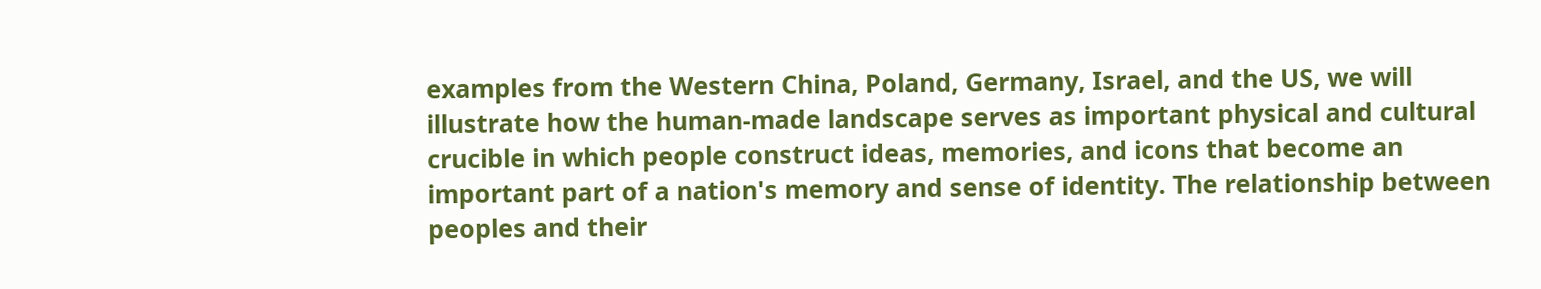examples from the Western China, Poland, Germany, Israel, and the US, we will illustrate how the human-made landscape serves as important physical and cultural crucible in which people construct ideas, memories, and icons that become an important part of a nation's memory and sense of identity. The relationship between peoples and their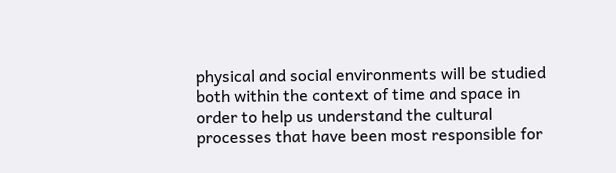physical and social environments will be studied both within the context of time and space in order to help us understand the cultural processes that have been most responsible for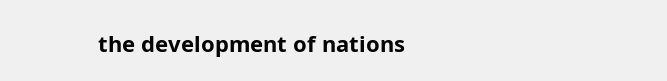the development of nations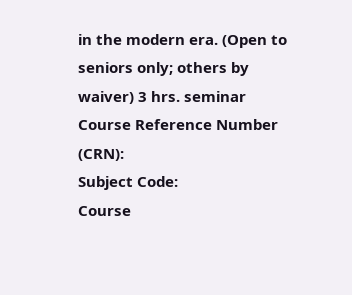in the modern era. (Open to seniors only; others by waiver) 3 hrs. seminar
Course Reference Number (CRN):
Subject Code:
Course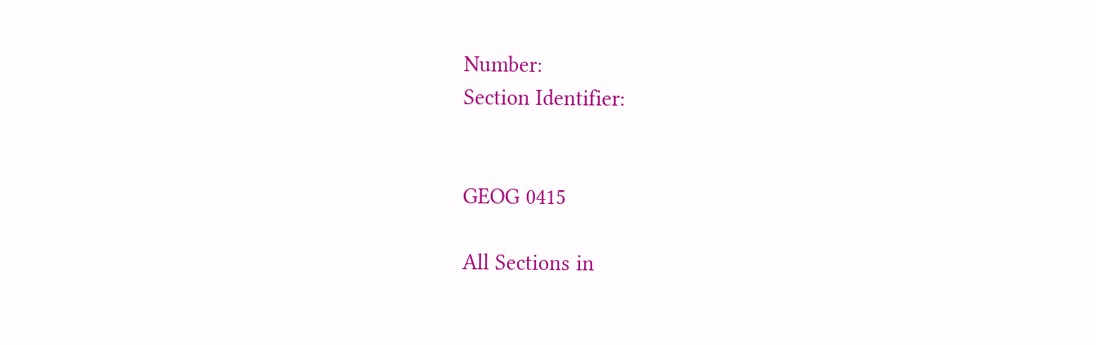Number:
Section Identifier:


GEOG 0415

All Sections in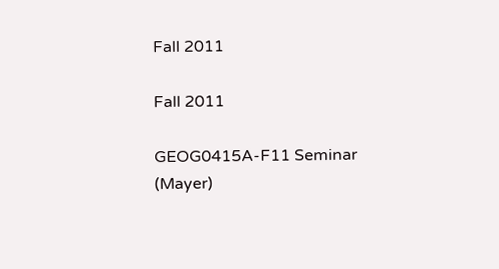Fall 2011

Fall 2011

GEOG0415A-F11 Seminar (Mayer)